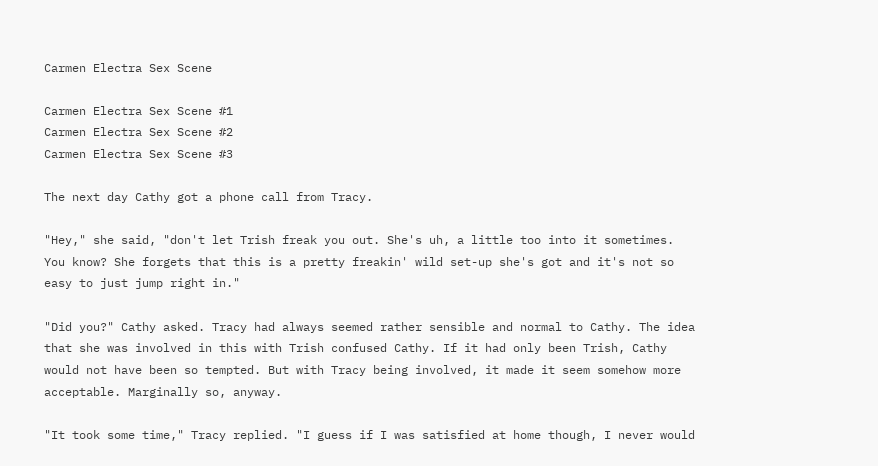Carmen Electra Sex Scene

Carmen Electra Sex Scene #1
Carmen Electra Sex Scene #2
Carmen Electra Sex Scene #3

The next day Cathy got a phone call from Tracy.

"Hey," she said, "don't let Trish freak you out. She's uh, a little too into it sometimes. You know? She forgets that this is a pretty freakin' wild set-up she's got and it's not so easy to just jump right in."

"Did you?" Cathy asked. Tracy had always seemed rather sensible and normal to Cathy. The idea that she was involved in this with Trish confused Cathy. If it had only been Trish, Cathy would not have been so tempted. But with Tracy being involved, it made it seem somehow more acceptable. Marginally so, anyway.

"It took some time," Tracy replied. "I guess if I was satisfied at home though, I never would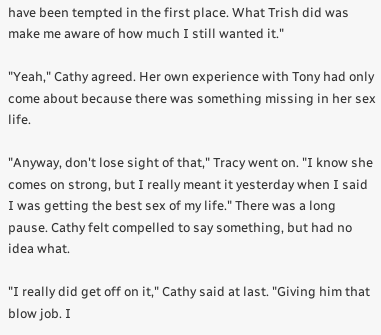have been tempted in the first place. What Trish did was make me aware of how much I still wanted it."

"Yeah," Cathy agreed. Her own experience with Tony had only come about because there was something missing in her sex life.

"Anyway, don't lose sight of that," Tracy went on. "I know she comes on strong, but I really meant it yesterday when I said I was getting the best sex of my life." There was a long pause. Cathy felt compelled to say something, but had no idea what.

"I really did get off on it," Cathy said at last. "Giving him that blow job. I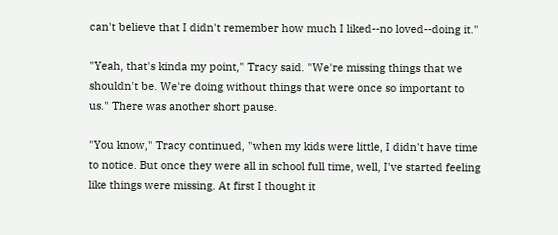can't believe that I didn't remember how much I liked--no loved--doing it."

"Yeah, that's kinda my point," Tracy said. "We're missing things that we shouldn't be. We're doing without things that were once so important to us." There was another short pause.

"You know," Tracy continued, "when my kids were little, I didn't have time to notice. But once they were all in school full time, well, I've started feeling like things were missing. At first I thought it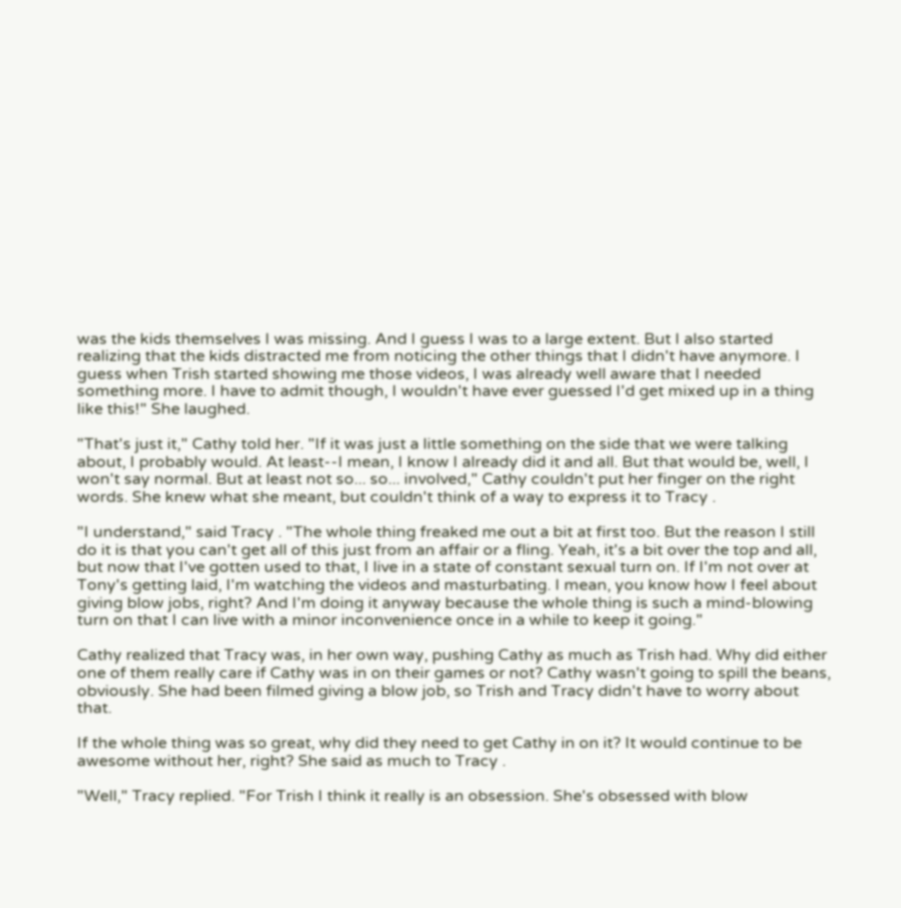was the kids themselves I was missing. And I guess I was to a large extent. But I also started realizing that the kids distracted me from noticing the other things that I didn't have anymore. I guess when Trish started showing me those videos, I was already well aware that I needed something more. I have to admit though, I wouldn't have ever guessed I'd get mixed up in a thing like this!" She laughed.

"That's just it," Cathy told her. "If it was just a little something on the side that we were talking about, I probably would. At least--I mean, I know I already did it and all. But that would be, well, I won't say normal. But at least not so... so... involved," Cathy couldn't put her finger on the right words. She knew what she meant, but couldn't think of a way to express it to Tracy .

"I understand," said Tracy . "The whole thing freaked me out a bit at first too. But the reason I still do it is that you can't get all of this just from an affair or a fling. Yeah, it's a bit over the top and all, but now that I've gotten used to that, I live in a state of constant sexual turn on. If I'm not over at Tony's getting laid, I'm watching the videos and masturbating. I mean, you know how I feel about giving blow jobs, right? And I'm doing it anyway because the whole thing is such a mind-blowing turn on that I can live with a minor inconvenience once in a while to keep it going."

Cathy realized that Tracy was, in her own way, pushing Cathy as much as Trish had. Why did either one of them really care if Cathy was in on their games or not? Cathy wasn't going to spill the beans, obviously. She had been filmed giving a blow job, so Trish and Tracy didn't have to worry about that.

If the whole thing was so great, why did they need to get Cathy in on it? It would continue to be awesome without her, right? She said as much to Tracy .

"Well," Tracy replied. "For Trish I think it really is an obsession. She's obsessed with blow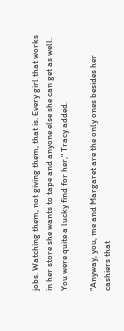jobs. Watching them, not giving them, that is. Every girl that works in her store she wants to tape and anyone else she can get as well. You were quite a lucky find for her," Tracy added.

"Anyway, you, me and Margaret are the only ones besides her cashiers that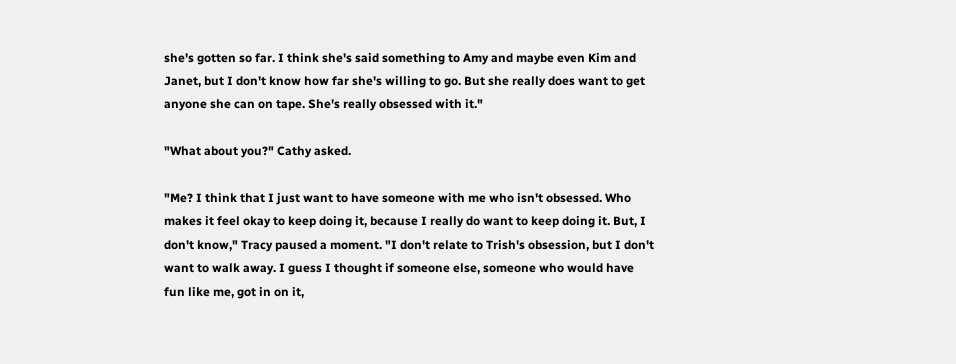she's gotten so far. I think she's said something to Amy and maybe even Kim and Janet, but I don't know how far she's willing to go. But she really does want to get anyone she can on tape. She's really obsessed with it."

"What about you?" Cathy asked.

"Me? I think that I just want to have someone with me who isn't obsessed. Who makes it feel okay to keep doing it, because I really do want to keep doing it. But, I don't know," Tracy paused a moment. "I don't relate to Trish's obsession, but I don't want to walk away. I guess I thought if someone else, someone who would have fun like me, got in on it,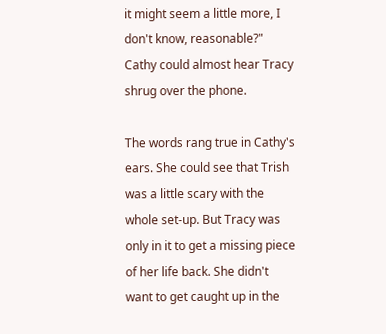it might seem a little more, I don't know, reasonable?" Cathy could almost hear Tracy shrug over the phone.

The words rang true in Cathy's ears. She could see that Trish was a little scary with the whole set-up. But Tracy was only in it to get a missing piece of her life back. She didn't want to get caught up in the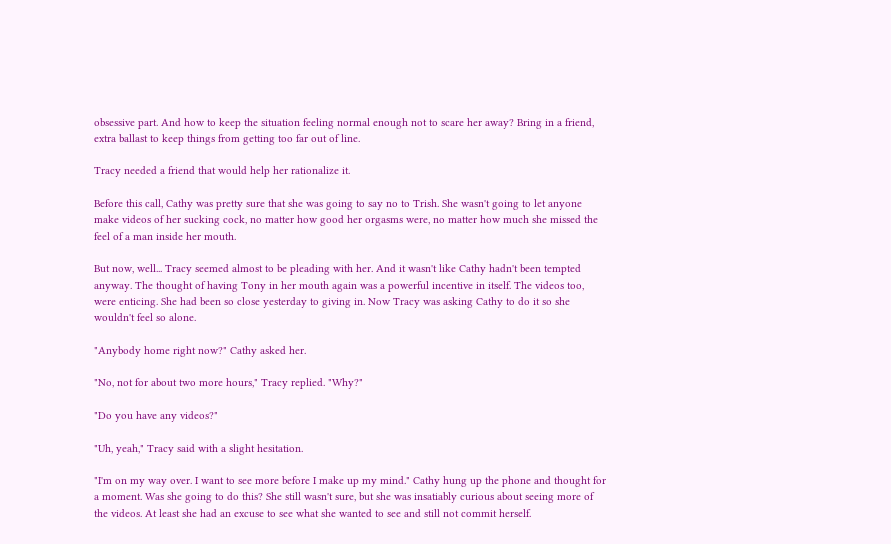obsessive part. And how to keep the situation feeling normal enough not to scare her away? Bring in a friend, extra ballast to keep things from getting too far out of line.

Tracy needed a friend that would help her rationalize it.

Before this call, Cathy was pretty sure that she was going to say no to Trish. She wasn't going to let anyone make videos of her sucking cock, no matter how good her orgasms were, no matter how much she missed the feel of a man inside her mouth.

But now, well... Tracy seemed almost to be pleading with her. And it wasn't like Cathy hadn't been tempted anyway. The thought of having Tony in her mouth again was a powerful incentive in itself. The videos too, were enticing. She had been so close yesterday to giving in. Now Tracy was asking Cathy to do it so she wouldn't feel so alone.

"Anybody home right now?" Cathy asked her.

"No, not for about two more hours," Tracy replied. "Why?"

"Do you have any videos?"

"Uh, yeah," Tracy said with a slight hesitation.

"I'm on my way over. I want to see more before I make up my mind." Cathy hung up the phone and thought for a moment. Was she going to do this? She still wasn't sure, but she was insatiably curious about seeing more of the videos. At least she had an excuse to see what she wanted to see and still not commit herself.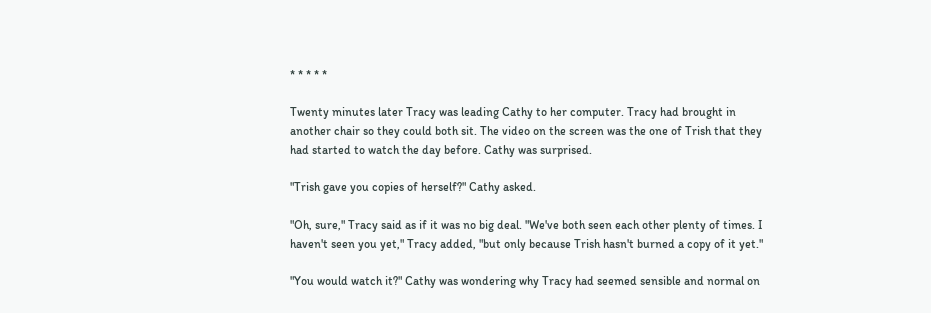* * * * *

Twenty minutes later Tracy was leading Cathy to her computer. Tracy had brought in another chair so they could both sit. The video on the screen was the one of Trish that they had started to watch the day before. Cathy was surprised.

"Trish gave you copies of herself?" Cathy asked.

"Oh, sure," Tracy said as if it was no big deal. "We've both seen each other plenty of times. I haven't seen you yet," Tracy added, "but only because Trish hasn't burned a copy of it yet."

"You would watch it?" Cathy was wondering why Tracy had seemed sensible and normal on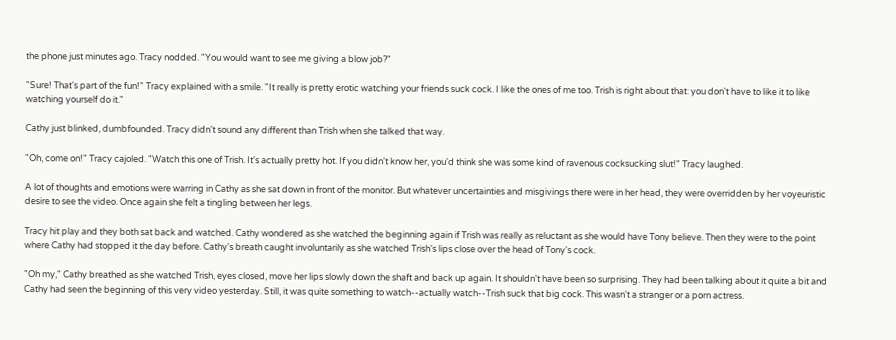the phone just minutes ago. Tracy nodded. "You would want to see me giving a blow job?"

"Sure! That's part of the fun!" Tracy explained with a smile. "It really is pretty erotic watching your friends suck cock. I like the ones of me too. Trish is right about that: you don't have to like it to like watching yourself do it."

Cathy just blinked, dumbfounded. Tracy didn't sound any different than Trish when she talked that way.

"Oh, come on!" Tracy cajoled. "Watch this one of Trish. It's actually pretty hot. If you didn't know her, you'd think she was some kind of ravenous cocksucking slut!" Tracy laughed.

A lot of thoughts and emotions were warring in Cathy as she sat down in front of the monitor. But whatever uncertainties and misgivings there were in her head, they were overridden by her voyeuristic desire to see the video. Once again she felt a tingling between her legs.

Tracy hit play and they both sat back and watched. Cathy wondered as she watched the beginning again if Trish was really as reluctant as she would have Tony believe. Then they were to the point where Cathy had stopped it the day before. Cathy's breath caught involuntarily as she watched Trish's lips close over the head of Tony's cock.

"Oh my," Cathy breathed as she watched Trish, eyes closed, move her lips slowly down the shaft and back up again. It shouldn't have been so surprising. They had been talking about it quite a bit and Cathy had seen the beginning of this very video yesterday. Still, it was quite something to watch--actually watch--Trish suck that big cock. This wasn't a stranger or a porn actress.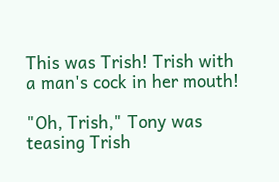This was Trish! Trish with a man's cock in her mouth!

"Oh, Trish," Tony was teasing Trish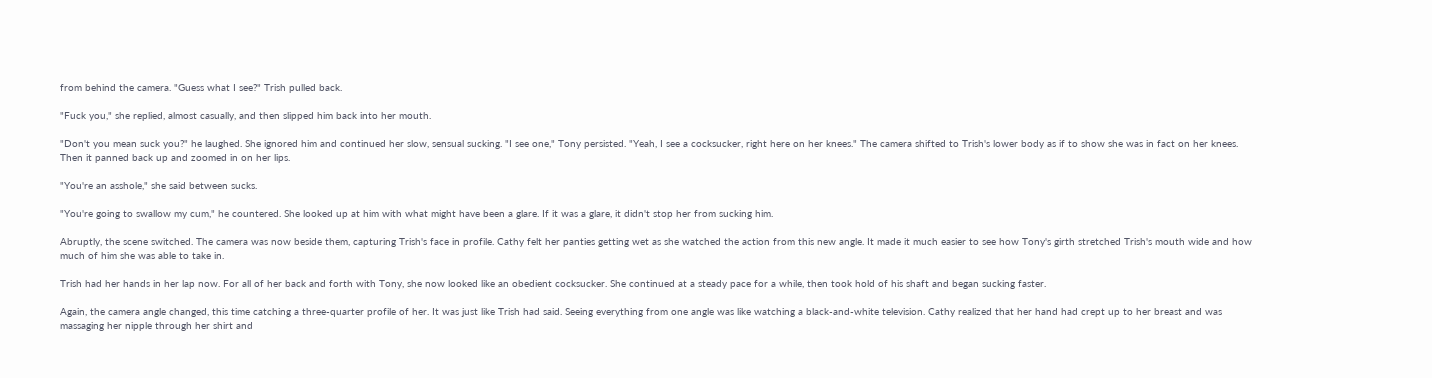from behind the camera. "Guess what I see?" Trish pulled back.

"Fuck you," she replied, almost casually, and then slipped him back into her mouth.

"Don't you mean suck you?" he laughed. She ignored him and continued her slow, sensual sucking. "I see one," Tony persisted. "Yeah, I see a cocksucker, right here on her knees." The camera shifted to Trish's lower body as if to show she was in fact on her knees. Then it panned back up and zoomed in on her lips.

"You're an asshole," she said between sucks.

"You're going to swallow my cum," he countered. She looked up at him with what might have been a glare. If it was a glare, it didn't stop her from sucking him.

Abruptly, the scene switched. The camera was now beside them, capturing Trish's face in profile. Cathy felt her panties getting wet as she watched the action from this new angle. It made it much easier to see how Tony's girth stretched Trish's mouth wide and how much of him she was able to take in.

Trish had her hands in her lap now. For all of her back and forth with Tony, she now looked like an obedient cocksucker. She continued at a steady pace for a while, then took hold of his shaft and began sucking faster.

Again, the camera angle changed, this time catching a three-quarter profile of her. It was just like Trish had said. Seeing everything from one angle was like watching a black-and-white television. Cathy realized that her hand had crept up to her breast and was massaging her nipple through her shirt and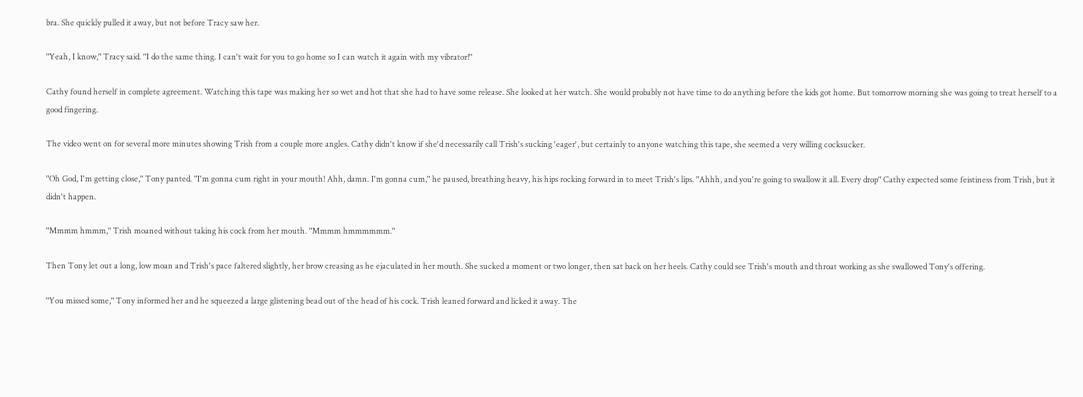bra. She quickly pulled it away, but not before Tracy saw her.

"Yeah, I know," Tracy said. "I do the same thing. I can't wait for you to go home so I can watch it again with my vibrator!"

Cathy found herself in complete agreement. Watching this tape was making her so wet and hot that she had to have some release. She looked at her watch. She would probably not have time to do anything before the kids got home. But tomorrow morning she was going to treat herself to a good fingering.

The video went on for several more minutes showing Trish from a couple more angles. Cathy didn't know if she'd necessarily call Trish's sucking 'eager', but certainly to anyone watching this tape, she seemed a very willing cocksucker.

"Oh God, I'm getting close," Tony panted. "I'm gonna cum right in your mouth! Ahh, damn. I'm gonna cum," he paused, breathing heavy, his hips rocking forward in to meet Trish's lips. "Ahhh, and you're going to swallow it all. Every drop" Cathy expected some feistiness from Trish, but it didn't happen.

"Mmmm hmmm," Trish moaned without taking his cock from her mouth. "Mmmm hmmmmmm."

Then Tony let out a long, low moan and Trish's pace faltered slightly, her brow creasing as he ejaculated in her mouth. She sucked a moment or two longer, then sat back on her heels. Cathy could see Trish's mouth and throat working as she swallowed Tony's offering.

"You missed some," Tony informed her and he squeezed a large glistening bead out of the head of his cock. Trish leaned forward and licked it away. The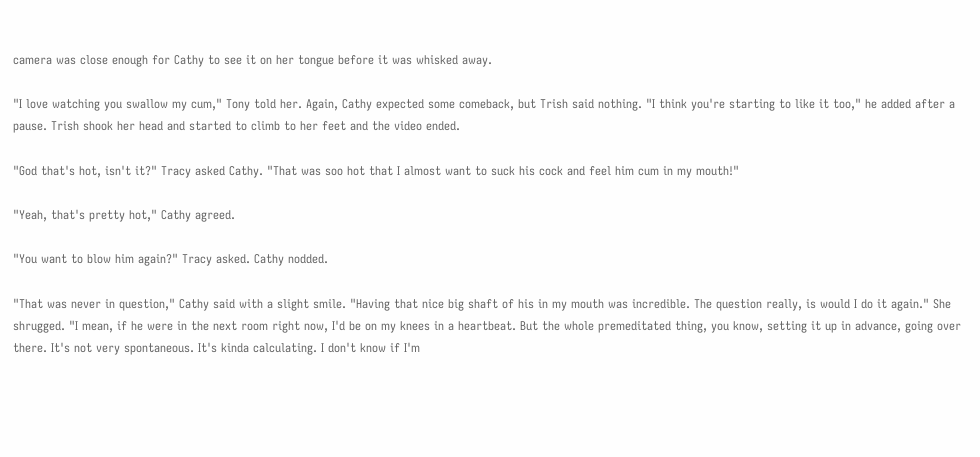camera was close enough for Cathy to see it on her tongue before it was whisked away.

"I love watching you swallow my cum," Tony told her. Again, Cathy expected some comeback, but Trish said nothing. "I think you're starting to like it too," he added after a pause. Trish shook her head and started to climb to her feet and the video ended.

"God that's hot, isn't it?" Tracy asked Cathy. "That was soo hot that I almost want to suck his cock and feel him cum in my mouth!"

"Yeah, that's pretty hot," Cathy agreed.

"You want to blow him again?" Tracy asked. Cathy nodded.

"That was never in question," Cathy said with a slight smile. "Having that nice big shaft of his in my mouth was incredible. The question really, is would I do it again." She shrugged. "I mean, if he were in the next room right now, I'd be on my knees in a heartbeat. But the whole premeditated thing, you know, setting it up in advance, going over there. It's not very spontaneous. It's kinda calculating. I don't know if I'm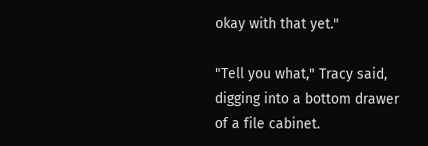okay with that yet."

"Tell you what," Tracy said, digging into a bottom drawer of a file cabinet.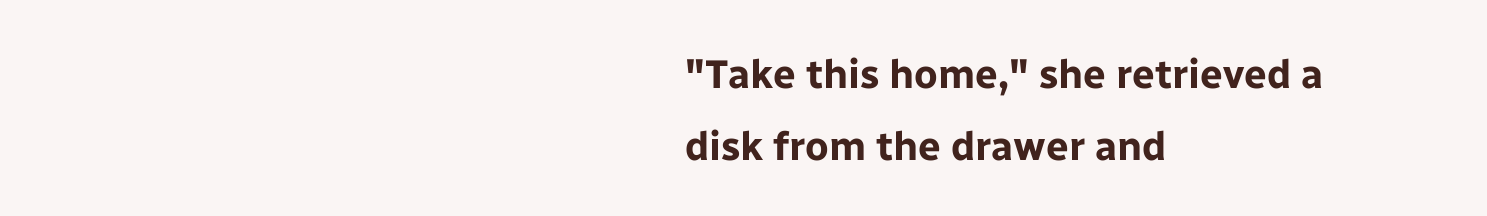"Take this home," she retrieved a disk from the drawer and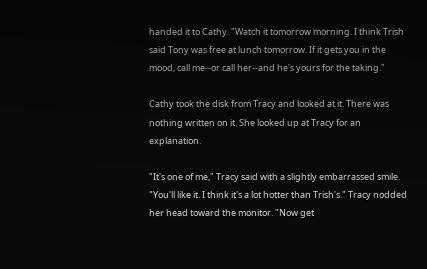handed it to Cathy. "Watch it tomorrow morning. I think Trish said Tony was free at lunch tomorrow. If it gets you in the mood, call me--or call her--and he's yours for the taking."

Cathy took the disk from Tracy and looked at it. There was nothing written on it. She looked up at Tracy for an explanation.

"It's one of me," Tracy said with a slightly embarrassed smile. "You'll like it. I think it's a lot hotter than Trish's." Tracy nodded her head toward the monitor. "Now get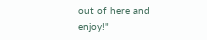out of here and enjoy!"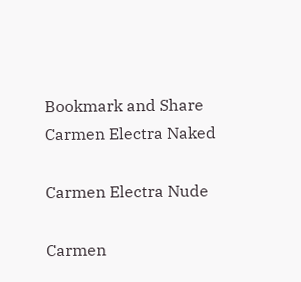Bookmark and Share Carmen Electra Naked

Carmen Electra Nude

Carmen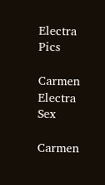Electra Pics

Carmen Electra Sex

Carmen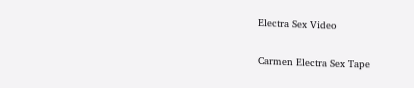Electra Sex Video

Carmen Electra Sex Tape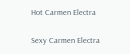Hot Carmen Electra

Sexy Carmen Electra